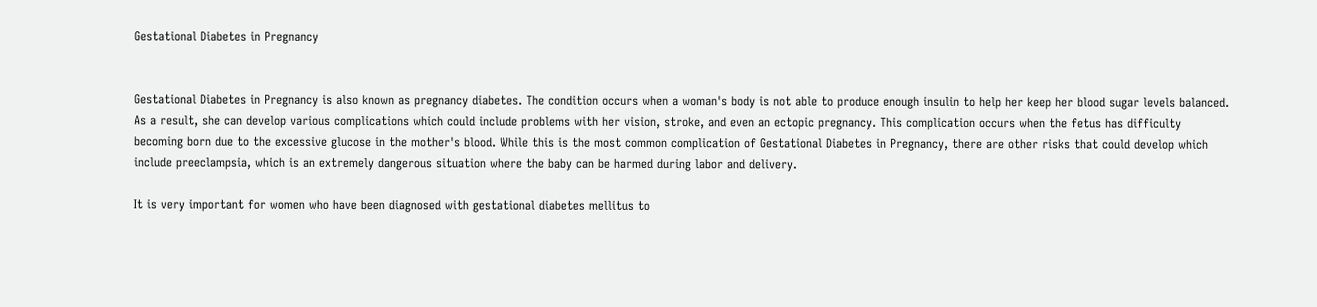Gestational Diabetes in Pregnancy


Gestational Diabetes in Pregnancy is also known as pregnancy diabetes. The condition occurs when a woman's body is not able to produce enough insulin to help her keep her blood sugar levels balanced. As a result, she can develop various complications which could include problems with her vision, stroke, and even an ectopic pregnancy. This complication occurs when the fetus has difficulty becoming born due to the excessive glucose in the mother's blood. While this is the most common complication of Gestational Diabetes in Pregnancy, there are other risks that could develop which include preeclampsia, which is an extremely dangerous situation where the baby can be harmed during labor and delivery.

It is very important for women who have been diagnosed with gestational diabetes mellitus to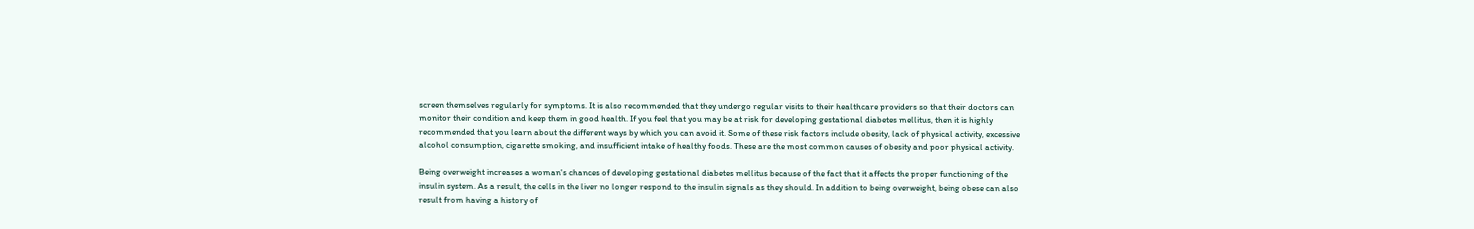screen themselves regularly for symptoms. It is also recommended that they undergo regular visits to their healthcare providers so that their doctors can monitor their condition and keep them in good health. If you feel that you may be at risk for developing gestational diabetes mellitus, then it is highly recommended that you learn about the different ways by which you can avoid it. Some of these risk factors include obesity, lack of physical activity, excessive alcohol consumption, cigarette smoking, and insufficient intake of healthy foods. These are the most common causes of obesity and poor physical activity.

Being overweight increases a woman's chances of developing gestational diabetes mellitus because of the fact that it affects the proper functioning of the insulin system. As a result, the cells in the liver no longer respond to the insulin signals as they should. In addition to being overweight, being obese can also result from having a history of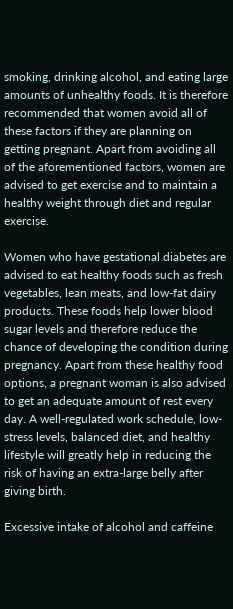smoking, drinking alcohol, and eating large amounts of unhealthy foods. It is therefore recommended that women avoid all of these factors if they are planning on getting pregnant. Apart from avoiding all of the aforementioned factors, women are advised to get exercise and to maintain a healthy weight through diet and regular exercise.

Women who have gestational diabetes are advised to eat healthy foods such as fresh vegetables, lean meats, and low-fat dairy products. These foods help lower blood sugar levels and therefore reduce the chance of developing the condition during pregnancy. Apart from these healthy food options, a pregnant woman is also advised to get an adequate amount of rest every day. A well-regulated work schedule, low-stress levels, balanced diet, and healthy lifestyle will greatly help in reducing the risk of having an extra-large belly after giving birth.

Excessive intake of alcohol and caffeine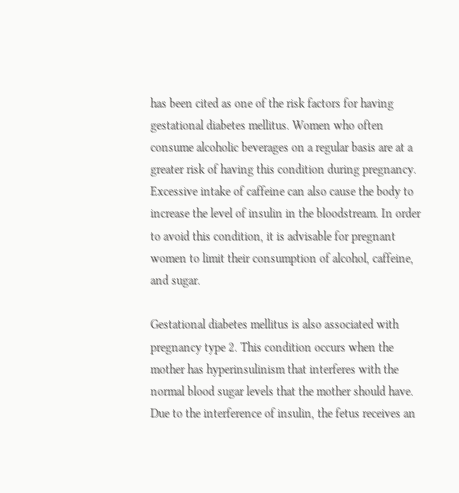has been cited as one of the risk factors for having gestational diabetes mellitus. Women who often consume alcoholic beverages on a regular basis are at a greater risk of having this condition during pregnancy. Excessive intake of caffeine can also cause the body to increase the level of insulin in the bloodstream. In order to avoid this condition, it is advisable for pregnant women to limit their consumption of alcohol, caffeine, and sugar.

Gestational diabetes mellitus is also associated with pregnancy type 2. This condition occurs when the mother has hyperinsulinism that interferes with the normal blood sugar levels that the mother should have. Due to the interference of insulin, the fetus receives an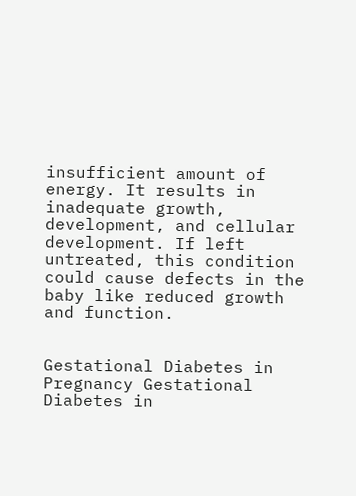insufficient amount of energy. It results in inadequate growth, development, and cellular development. If left untreated, this condition could cause defects in the baby like reduced growth and function.


Gestational Diabetes in Pregnancy Gestational Diabetes in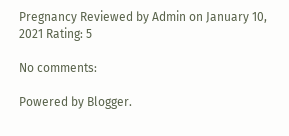Pregnancy Reviewed by Admin on January 10, 2021 Rating: 5

No comments:

Powered by Blogger.